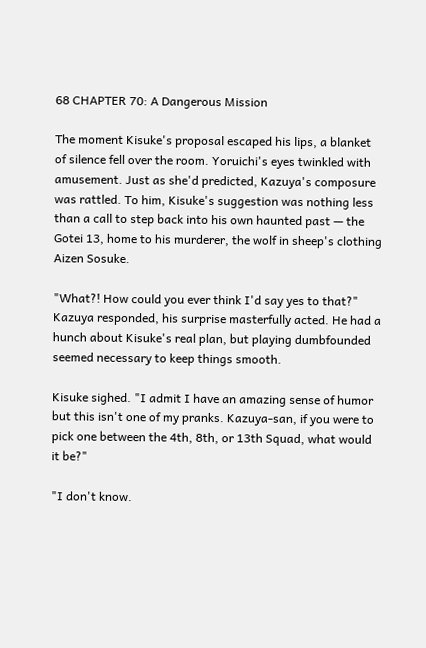68 CHAPTER 70: A Dangerous Mission

The moment Kisuke's proposal escaped his lips, a blanket of silence fell over the room. Yoruichi's eyes twinkled with amusement. Just as she'd predicted, Kazuya's composure was rattled. To him, Kisuke's suggestion was nothing less than a call to step back into his own haunted past — the Gotei 13, home to his murderer, the wolf in sheep's clothing Aizen Sosuke.

"What?! How could you ever think I'd say yes to that?" Kazuya responded, his surprise masterfully acted. He had a hunch about Kisuke's real plan, but playing dumbfounded seemed necessary to keep things smooth.

Kisuke sighed. "I admit I have an amazing sense of humor but this isn't one of my pranks. Kazuya-san, if you were to pick one between the 4th, 8th, or 13th Squad, what would it be?"

"I don't know.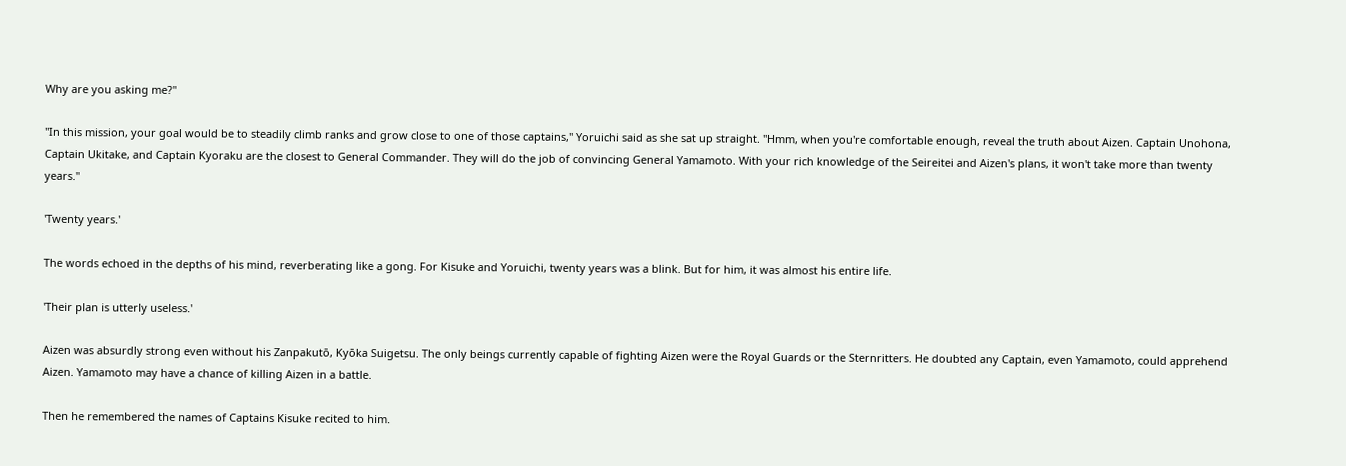Why are you asking me?"

"In this mission, your goal would be to steadily climb ranks and grow close to one of those captains," Yoruichi said as she sat up straight. "Hmm, when you're comfortable enough, reveal the truth about Aizen. Captain Unohona, Captain Ukitake, and Captain Kyoraku are the closest to General Commander. They will do the job of convincing General Yamamoto. With your rich knowledge of the Seireitei and Aizen's plans, it won't take more than twenty years."

'Twenty years.'

The words echoed in the depths of his mind, reverberating like a gong. For Kisuke and Yoruichi, twenty years was a blink. But for him, it was almost his entire life.

'Their plan is utterly useless.'

Aizen was absurdly strong even without his Zanpakutō, Kyōka Suigetsu. The only beings currently capable of fighting Aizen were the Royal Guards or the Sternritters. He doubted any Captain, even Yamamoto, could apprehend Aizen. Yamamoto may have a chance of killing Aizen in a battle.

Then he remembered the names of Captains Kisuke recited to him.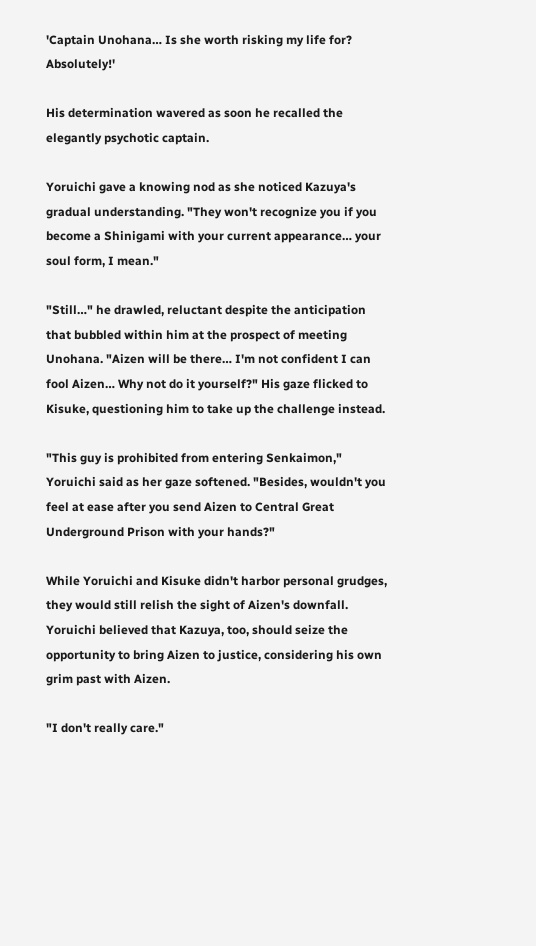'Captain Unohana… Is she worth risking my life for? Absolutely!'

His determination wavered as soon he recalled the elegantly psychotic captain.

Yoruichi gave a knowing nod as she noticed Kazuya's gradual understanding. "They won't recognize you if you become a Shinigami with your current appearance… your soul form, I mean."

"Still…" he drawled, reluctant despite the anticipation that bubbled within him at the prospect of meeting Unohana. "Aizen will be there… I'm not confident I can fool Aizen… Why not do it yourself?" His gaze flicked to Kisuke, questioning him to take up the challenge instead.

"This guy is prohibited from entering Senkaimon," Yoruichi said as her gaze softened. "Besides, wouldn't you feel at ease after you send Aizen to Central Great Underground Prison with your hands?"

While Yoruichi and Kisuke didn't harbor personal grudges, they would still relish the sight of Aizen's downfall. Yoruichi believed that Kazuya, too, should seize the opportunity to bring Aizen to justice, considering his own grim past with Aizen.

"I don't really care."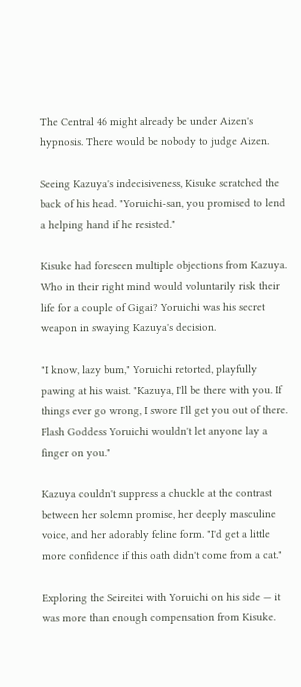The Central 46 might already be under Aizen's hypnosis. There would be nobody to judge Aizen.

Seeing Kazuya's indecisiveness, Kisuke scratched the back of his head. "Yoruichi-san, you promised to lend a helping hand if he resisted."

Kisuke had foreseen multiple objections from Kazuya. Who in their right mind would voluntarily risk their life for a couple of Gigai? Yoruichi was his secret weapon in swaying Kazuya's decision.

"I know, lazy bum," Yoruichi retorted, playfully pawing at his waist. "Kazuya, I'll be there with you. If things ever go wrong, I swore I'll get you out of there. Flash Goddess Yoruichi wouldn't let anyone lay a finger on you."

Kazuya couldn't suppress a chuckle at the contrast between her solemn promise, her deeply masculine voice, and her adorably feline form. "I'd get a little more confidence if this oath didn't come from a cat."

Exploring the Seireitei with Yoruichi on his side — it was more than enough compensation from Kisuke.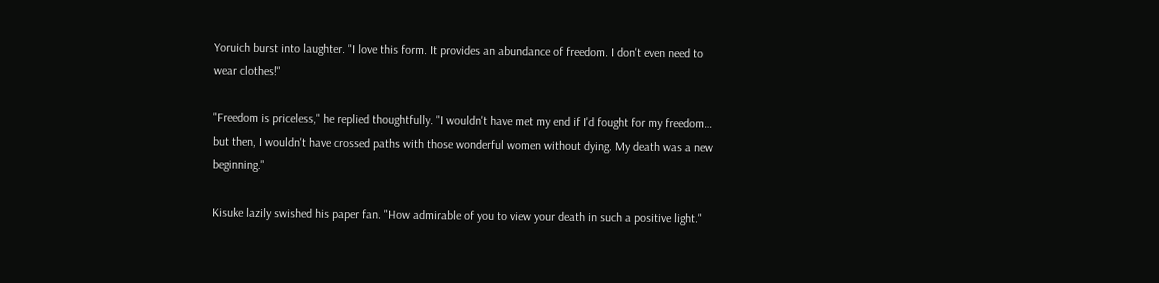Yoruich burst into laughter. "I love this form. It provides an abundance of freedom. I don't even need to wear clothes!"

"Freedom is priceless," he replied thoughtfully. "I wouldn't have met my end if I'd fought for my freedom… but then, I wouldn't have crossed paths with those wonderful women without dying. My death was a new beginning."

Kisuke lazily swished his paper fan. "How admirable of you to view your death in such a positive light."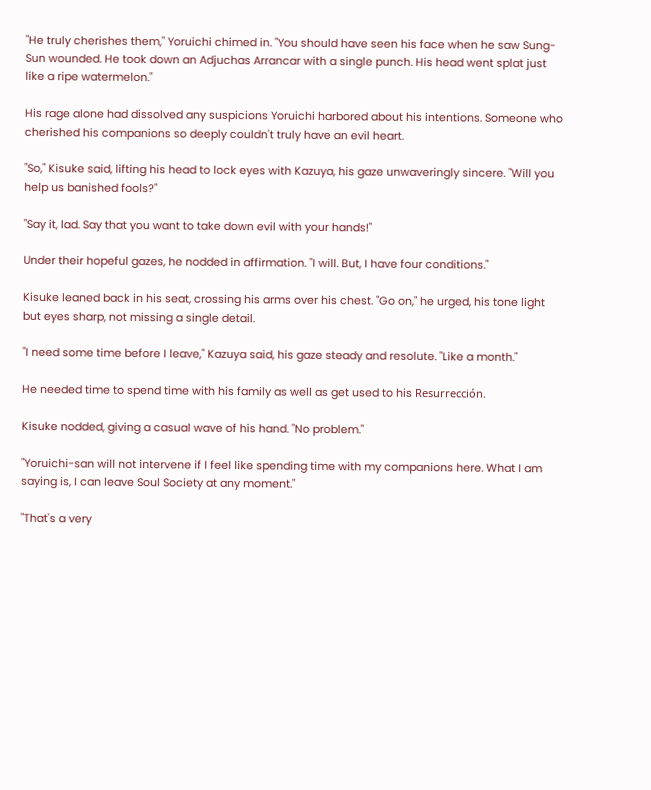"He truly cherishes them," Yoruichi chimed in. "You should have seen his face when he saw Sung-Sun wounded. He took down an Adjuchas Arrancar with a single punch. His head went splat just like a ripe watermelon."

His rage alone had dissolved any suspicions Yoruichi harbored about his intentions. Someone who cherished his companions so deeply couldn't truly have an evil heart.

"So," Kisuke said, lifting his head to lock eyes with Kazuya, his gaze unwaveringly sincere. "Will you help us banished fools?"

"Say it, lad. Say that you want to take down evil with your hands!"

Under their hopeful gazes, he nodded in affirmation. "I will. But, I have four conditions."

Kisuke leaned back in his seat, crossing his arms over his chest. "Go on," he urged, his tone light but eyes sharp, not missing a single detail.

"I need some time before I leave," Kazuya said, his gaze steady and resolute. "Like a month."

He needed time to spend time with his family as well as get used to his Resurrección.

Kisuke nodded, giving a casual wave of his hand. "No problem."

"Yoruichi-san will not intervene if I feel like spending time with my companions here. What I am saying is, I can leave Soul Society at any moment."

"That's a very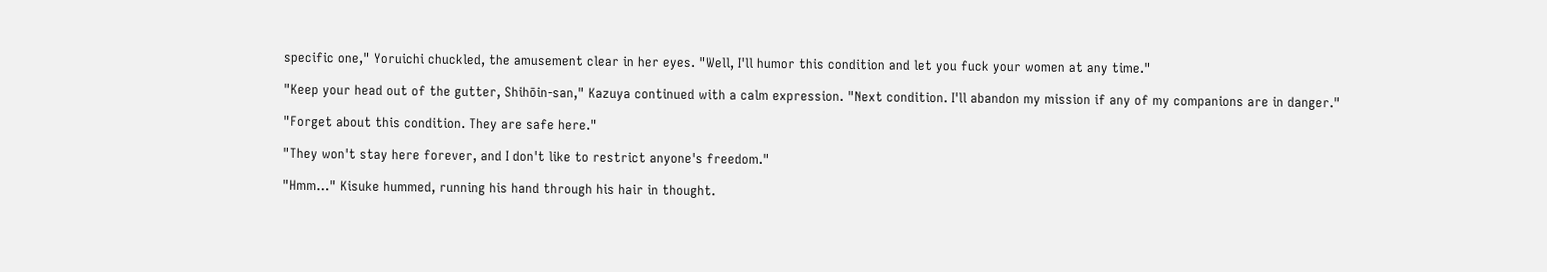specific one," Yoruichi chuckled, the amusement clear in her eyes. "Well, I'll humor this condition and let you fuck your women at any time."

"Keep your head out of the gutter, Shihōin-san," Kazuya continued with a calm expression. "Next condition. I'll abandon my mission if any of my companions are in danger."

"Forget about this condition. They are safe here."

"They won't stay here forever, and I don't like to restrict anyone's freedom."

"Hmm…" Kisuke hummed, running his hand through his hair in thought.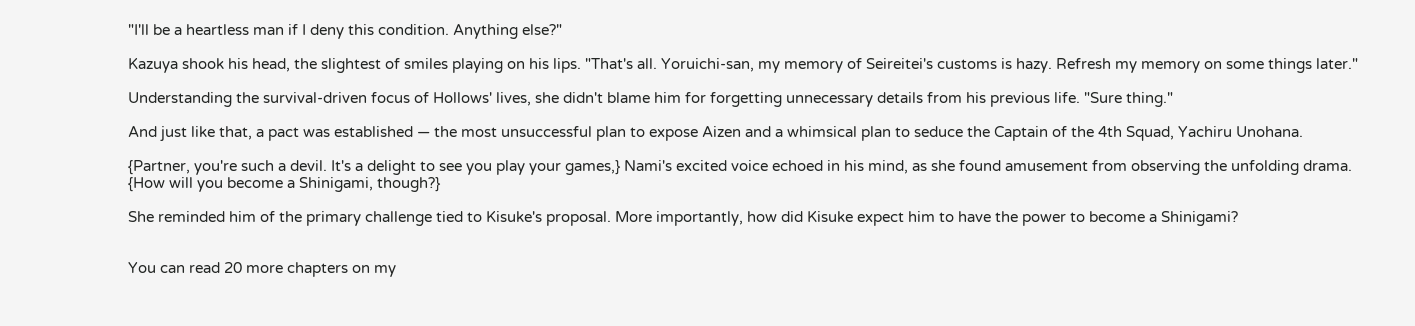"I'll be a heartless man if I deny this condition. Anything else?"

Kazuya shook his head, the slightest of smiles playing on his lips. "That's all. Yoruichi-san, my memory of Seireitei's customs is hazy. Refresh my memory on some things later."

Understanding the survival-driven focus of Hollows' lives, she didn't blame him for forgetting unnecessary details from his previous life. "Sure thing."

And just like that, a pact was established — the most unsuccessful plan to expose Aizen and a whimsical plan to seduce the Captain of the 4th Squad, Yachiru Unohana.

{Partner, you're such a devil. It's a delight to see you play your games,} Nami's excited voice echoed in his mind, as she found amusement from observing the unfolding drama. {How will you become a Shinigami, though?}

She reminded him of the primary challenge tied to Kisuke's proposal. More importantly, how did Kisuke expect him to have the power to become a Shinigami?


You can read 20 more chapters on my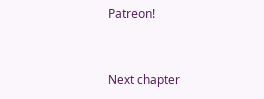Patreon!


Next chapter